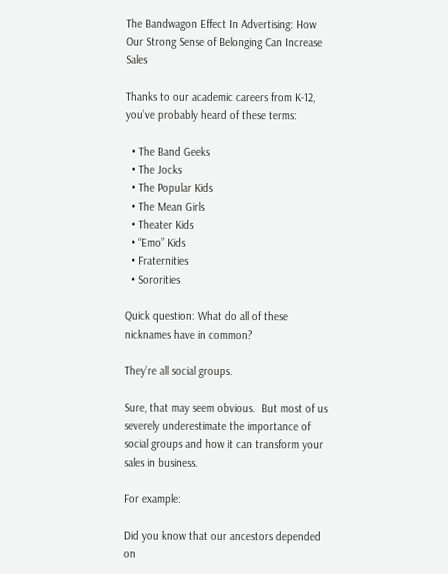The Bandwagon Effect In Advertising: How Our Strong Sense of Belonging Can Increase Sales

Thanks to our academic careers from K-12, you’ve probably heard of these terms:

  • The Band Geeks
  • The Jocks
  • The Popular Kids
  • The Mean Girls
  • Theater Kids
  • “Emo” Kids
  • Fraternities
  • Sororities

Quick question: What do all of these nicknames have in common?

They’re all social groups.

Sure, that may seem obvious.  But most of us severely underestimate the importance of social groups and how it can transform your sales in business.

For example:

Did you know that our ancestors depended on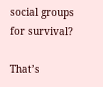social groups for survival?

That’s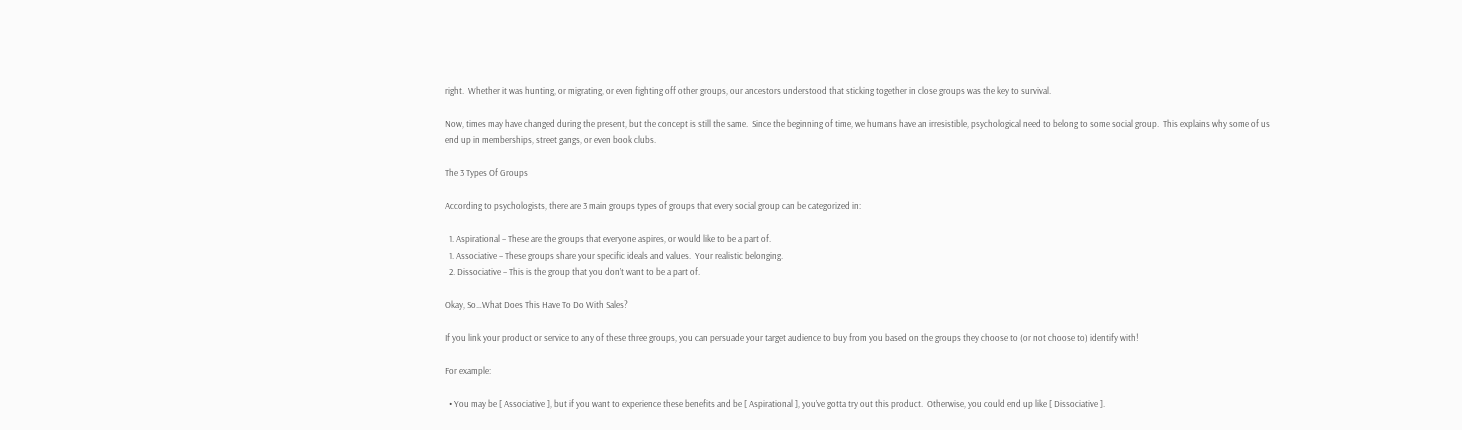right.  Whether it was hunting, or migrating, or even fighting off other groups, our ancestors understood that sticking together in close groups was the key to survival.

Now, times may have changed during the present, but the concept is still the same.  Since the beginning of time, we humans have an irresistible, psychological need to belong to some social group.  This explains why some of us end up in memberships, street gangs, or even book clubs.

The 3 Types Of Groups

According to psychologists, there are 3 main groups types of groups that every social group can be categorized in:

  1. Aspirational – These are the groups that everyone aspires, or would like to be a part of.
  1. Associative – These groups share your specific ideals and values.  Your realistic belonging.
  2. Dissociative – This is the group that you don’t want to be a part of.

Okay, So…What Does This Have To Do With Sales?

If you link your product or service to any of these three groups, you can persuade your target audience to buy from you based on the groups they choose to (or not choose to) identify with!

For example:

  • You may be [ Associative ], but if you want to experience these benefits and be [ Aspirational ], you’ve gotta try out this product.  Otherwise, you could end up like [ Dissociative ].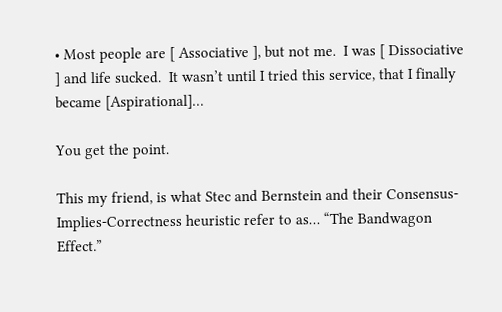• Most people are [ Associative ], but not me.  I was [ Dissociative ] and life sucked.  It wasn’t until I tried this service, that I finally became [Aspirational]…

You get the point.

This my friend, is what Stec and Bernstein and their Consensus-Implies-Correctness heuristic refer to as… “The Bandwagon Effect.”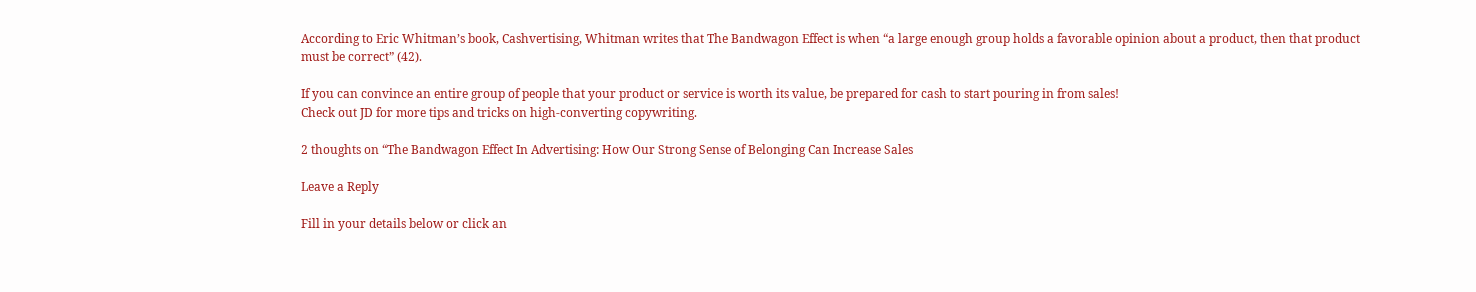According to Eric Whitman’s book, Cashvertising, Whitman writes that The Bandwagon Effect is when “a large enough group holds a favorable opinion about a product, then that product must be correct” (42).

If you can convince an entire group of people that your product or service is worth its value, be prepared for cash to start pouring in from sales!
Check out JD for more tips and tricks on high-converting copywriting.

2 thoughts on “The Bandwagon Effect In Advertising: How Our Strong Sense of Belonging Can Increase Sales

Leave a Reply

Fill in your details below or click an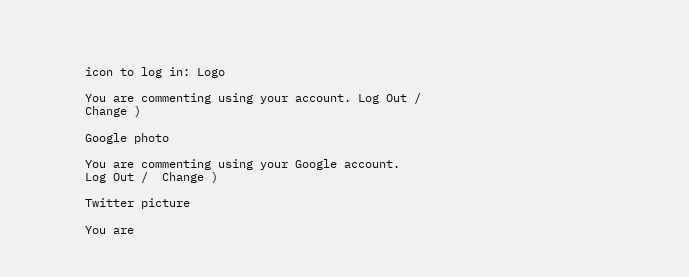icon to log in: Logo

You are commenting using your account. Log Out /  Change )

Google photo

You are commenting using your Google account. Log Out /  Change )

Twitter picture

You are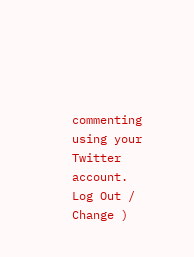commenting using your Twitter account. Log Out /  Change )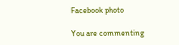Facebook photo

You are commenting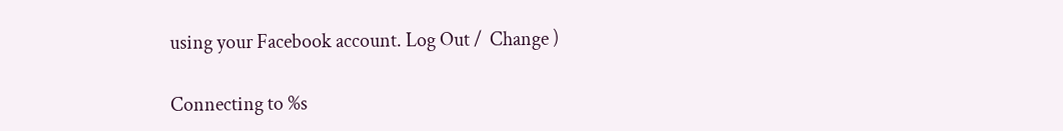using your Facebook account. Log Out /  Change )

Connecting to %s